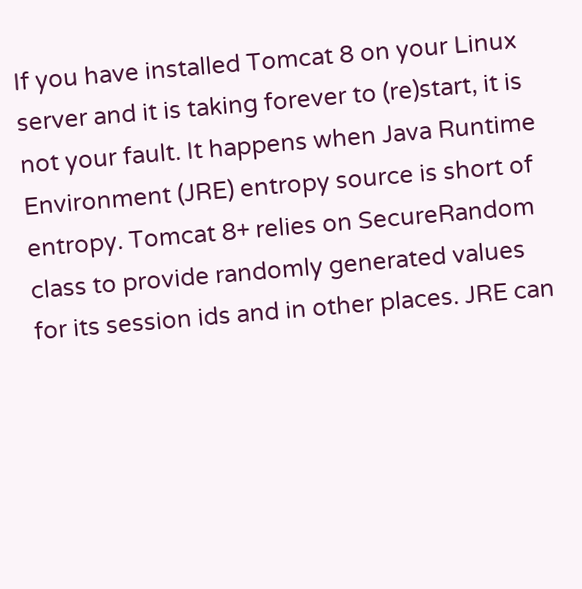If you have installed Tomcat 8 on your Linux server and it is taking forever to (re)start, it is not your fault. It happens when Java Runtime Environment (JRE) entropy source is short of entropy. Tomcat 8+ relies on SecureRandom class to provide randomly generated values for its session ids and in other places. JRE can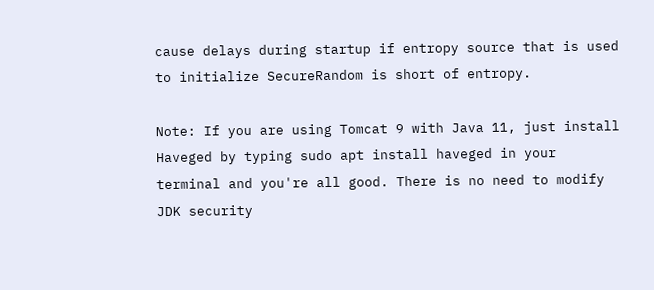cause delays during startup if entropy source that is used to initialize SecureRandom is short of entropy.

Note: If you are using Tomcat 9 with Java 11, just install Haveged by typing sudo apt install haveged in your terminal and you're all good. There is no need to modify JDK security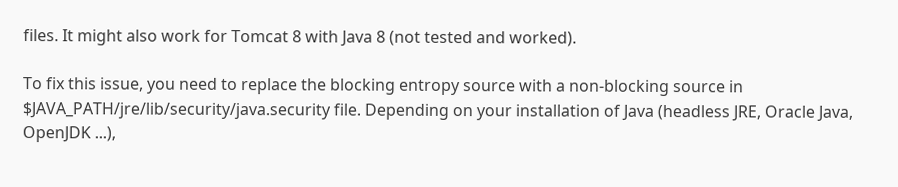files. It might also work for Tomcat 8 with Java 8 (not tested and worked).

To fix this issue, you need to replace the blocking entropy source with a non-blocking source in $JAVA_PATH/jre/lib/security/java.security file. Depending on your installation of Java (headless JRE, Oracle Java, OpenJDK ...),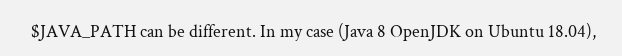$JAVA_PATH can be different. In my case (Java 8 OpenJDK on Ubuntu 18.04),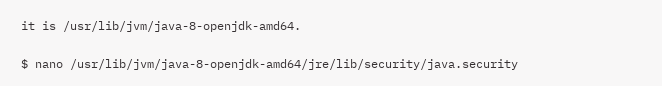it is /usr/lib/jvm/java-8-openjdk-amd64.

$ nano /usr/lib/jvm/java-8-openjdk-amd64/jre/lib/security/java.security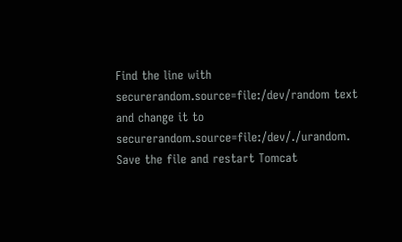Find the line with securerandom.source=file:/dev/random text and change it to securerandom.source=file:/dev/./urandom. Save the file and restart Tomcat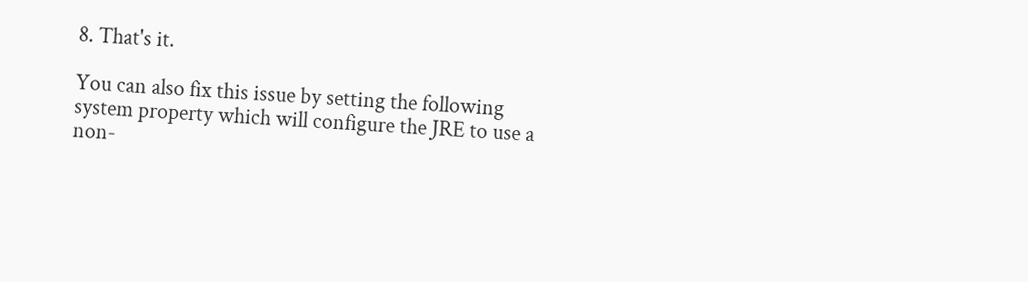8. That's it.

You can also fix this issue by setting the following system property which will configure the JRE to use a non-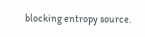blocking entropy source.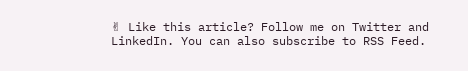✌ Like this article? Follow me on Twitter and LinkedIn. You can also subscribe to RSS Feed.